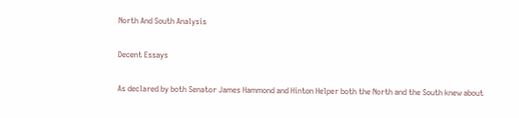North And South Analysis

Decent Essays

As declared by both Senator James Hammond and Hinton Helper both the North and the South knew about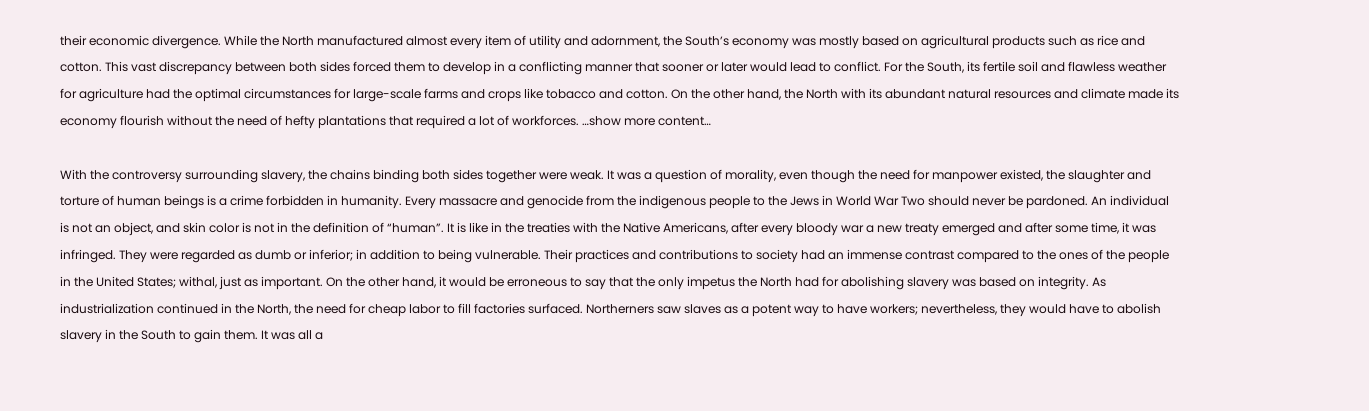their economic divergence. While the North manufactured almost every item of utility and adornment, the South’s economy was mostly based on agricultural products such as rice and cotton. This vast discrepancy between both sides forced them to develop in a conflicting manner that sooner or later would lead to conflict. For the South, its fertile soil and flawless weather for agriculture had the optimal circumstances for large-scale farms and crops like tobacco and cotton. On the other hand, the North with its abundant natural resources and climate made its economy flourish without the need of hefty plantations that required a lot of workforces. …show more content…

With the controversy surrounding slavery, the chains binding both sides together were weak. It was a question of morality, even though the need for manpower existed, the slaughter and torture of human beings is a crime forbidden in humanity. Every massacre and genocide from the indigenous people to the Jews in World War Two should never be pardoned. An individual is not an object, and skin color is not in the definition of “human”. It is like in the treaties with the Native Americans, after every bloody war a new treaty emerged and after some time, it was infringed. They were regarded as dumb or inferior; in addition to being vulnerable. Their practices and contributions to society had an immense contrast compared to the ones of the people in the United States; withal, just as important. On the other hand, it would be erroneous to say that the only impetus the North had for abolishing slavery was based on integrity. As industrialization continued in the North, the need for cheap labor to fill factories surfaced. Northerners saw slaves as a potent way to have workers; nevertheless, they would have to abolish slavery in the South to gain them. It was all a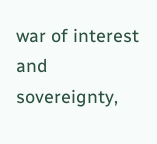war of interest and sovereignty,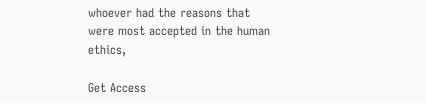whoever had the reasons that were most accepted in the human ethics,

Get Access